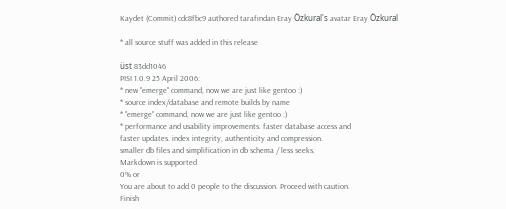Kaydet (Commit) cdc8fbc9 authored tarafından Eray Özkural's avatar Eray Özkural

* all source stuff was added in this release

üst 83dd1046
PISI 1.0.9 25 April 2006:
* new "emerge" command, now we are just like gentoo :)
* source index/database and remote builds by name
* "emerge" command, now we are just like gentoo :)
* performance and usability improvements. faster database access and
faster updates. index integrity, authenticity and compression.
smaller db files and simplification in db schema / less seeks.
Markdown is supported
0% or
You are about to add 0 people to the discussion. Proceed with caution.
Finish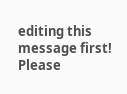editing this message first!
Please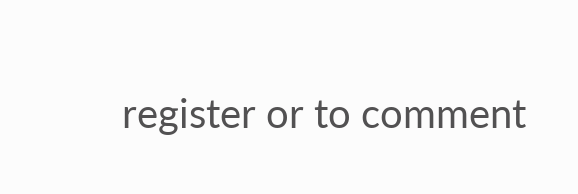register or to comment